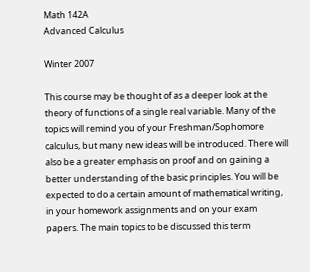Math 142A
Advanced Calculus

Winter 2007

This course may be thought of as a deeper look at the theory of functions of a single real variable. Many of the topics will remind you of your Freshman/Sophomore calculus, but many new ideas will be introduced. There will also be a greater emphasis on proof and on gaining a better understanding of the basic principles. You will be expected to do a certain amount of mathematical writing, in your homework assignments and on your exam papers. The main topics to be discussed this term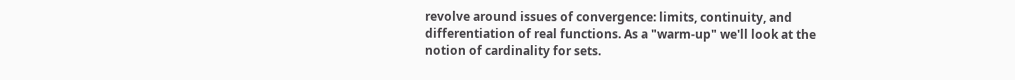revolve around issues of convergence: limits, continuity, and differentiation of real functions. As a "warm-up" we'll look at the notion of cardinality for sets.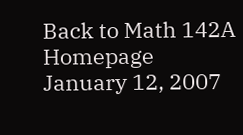Back to Math 142A Homepage
January 12, 2007